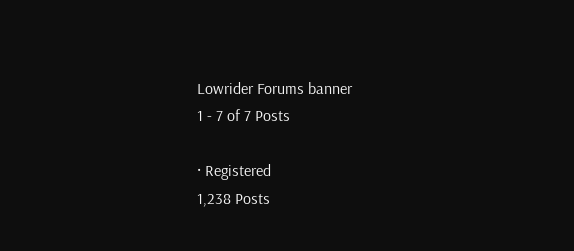Lowrider Forums banner
1 - 7 of 7 Posts

· Registered
1,238 Posts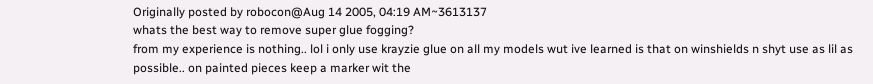Originally posted by robocon@Aug 14 2005, 04:19 AM~3613137
whats the best way to remove super glue fogging?
from my experience is nothing.. lol i only use krayzie glue on all my models wut ive learned is that on winshields n shyt use as lil as possible.. on painted pieces keep a marker wit the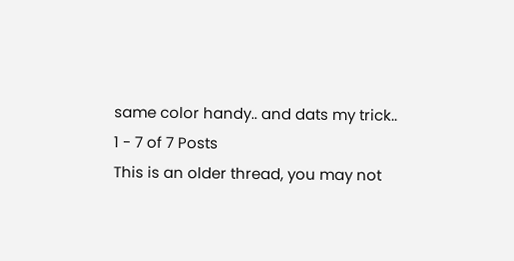same color handy.. and dats my trick..
1 - 7 of 7 Posts
This is an older thread, you may not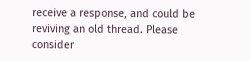receive a response, and could be reviving an old thread. Please consider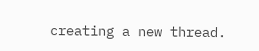creating a new thread.